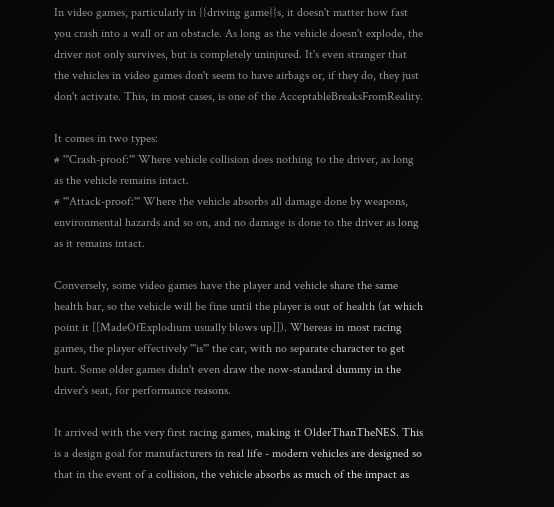In video games, particularly in {{driving game}}s, it doesn't matter how fast you crash into a wall or an obstacle. As long as the vehicle doesn't explode, the driver not only survives, but is completely uninjured. It's even stranger that the vehicles in video games don't seem to have airbags or, if they do, they just don't activate. This, in most cases, is one of the AcceptableBreaksFromReality.

It comes in two types:
# '''Crash-proof:''' Where vehicle collision does nothing to the driver, as long as the vehicle remains intact.
# '''Attack-proof:''' Where the vehicle absorbs all damage done by weapons, environmental hazards and so on, and no damage is done to the driver as long as it remains intact.

Conversely, some video games have the player and vehicle share the same health bar, so the vehicle will be fine until the player is out of health (at which point it [[MadeOfExplodium usually blows up]]). Whereas in most racing games, the player effectively '''is''' the car, with no separate character to get hurt. Some older games didn't even draw the now-standard dummy in the driver's seat, for performance reasons.

It arrived with the very first racing games, making it OlderThanTheNES. This is a design goal for manufacturers in real life - modern vehicles are designed so that in the event of a collision, the vehicle absorbs as much of the impact as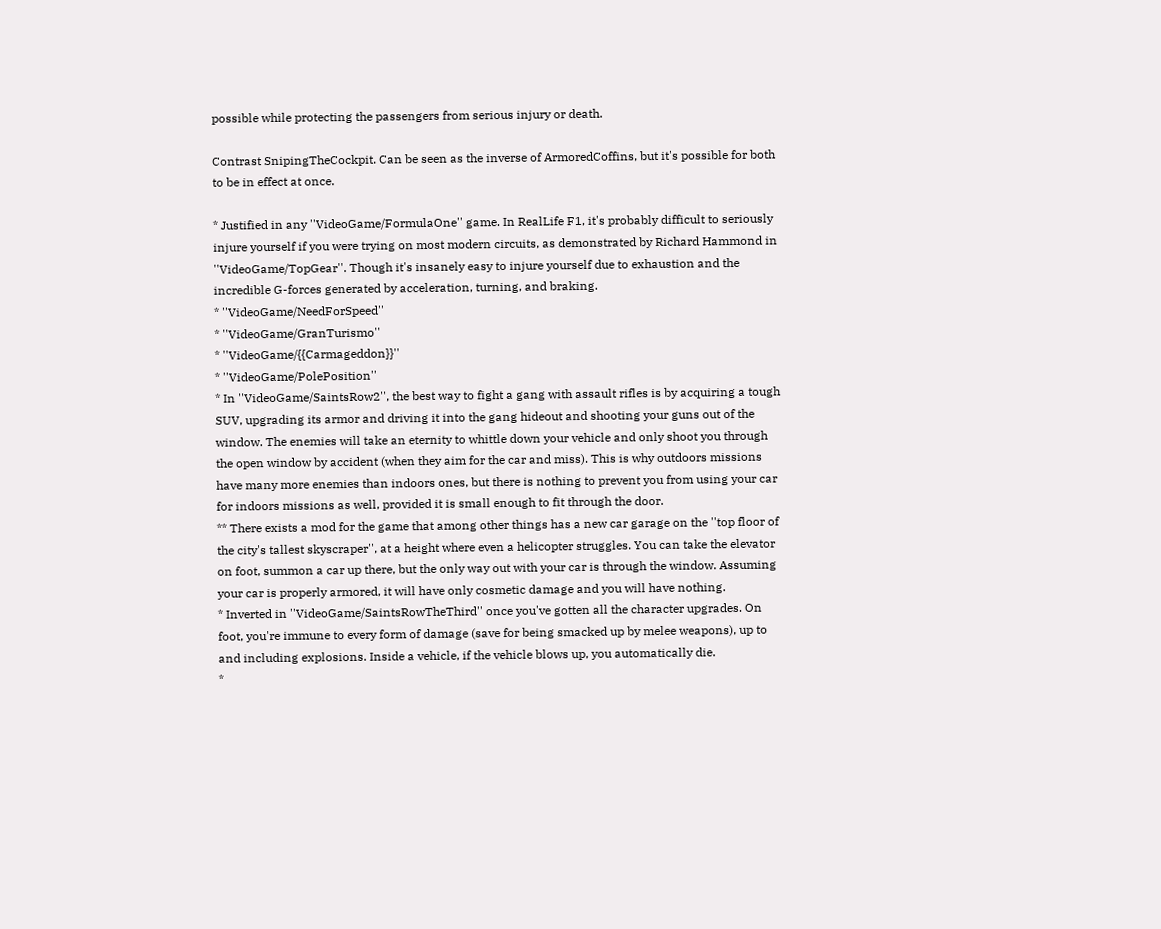possible while protecting the passengers from serious injury or death.

Contrast SnipingTheCockpit. Can be seen as the inverse of ArmoredCoffins, but it's possible for both to be in effect at once.

* Justified in any ''VideoGame/FormulaOne'' game. In RealLife F1, it's probably difficult to seriously injure yourself if you were trying on most modern circuits, as demonstrated by Richard Hammond in ''VideoGame/TopGear''. Though it's insanely easy to injure yourself due to exhaustion and the incredible G-forces generated by acceleration, turning, and braking.
* ''VideoGame/NeedForSpeed''
* ''VideoGame/GranTurismo''
* ''VideoGame/{{Carmageddon}}''
* ''VideoGame/PolePosition''
* In ''VideoGame/SaintsRow2'', the best way to fight a gang with assault rifles is by acquiring a tough SUV, upgrading its armor and driving it into the gang hideout and shooting your guns out of the window. The enemies will take an eternity to whittle down your vehicle and only shoot you through the open window by accident (when they aim for the car and miss). This is why outdoors missions have many more enemies than indoors ones, but there is nothing to prevent you from using your car for indoors missions as well, provided it is small enough to fit through the door.
** There exists a mod for the game that among other things has a new car garage on the ''top floor of the city's tallest skyscraper'', at a height where even a helicopter struggles. You can take the elevator on foot, summon a car up there, but the only way out with your car is through the window. Assuming your car is properly armored, it will have only cosmetic damage and you will have nothing.
* Inverted in ''VideoGame/SaintsRowTheThird'' once you've gotten all the character upgrades. On foot, you're immune to every form of damage (save for being smacked up by melee weapons), up to and including explosions. Inside a vehicle, if the vehicle blows up, you automatically die.
*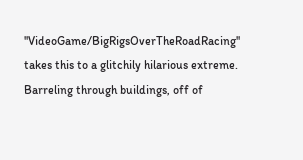''VideoGame/BigRigsOverTheRoadRacing'' takes this to a glitchily hilarious extreme. Barreling through buildings, off of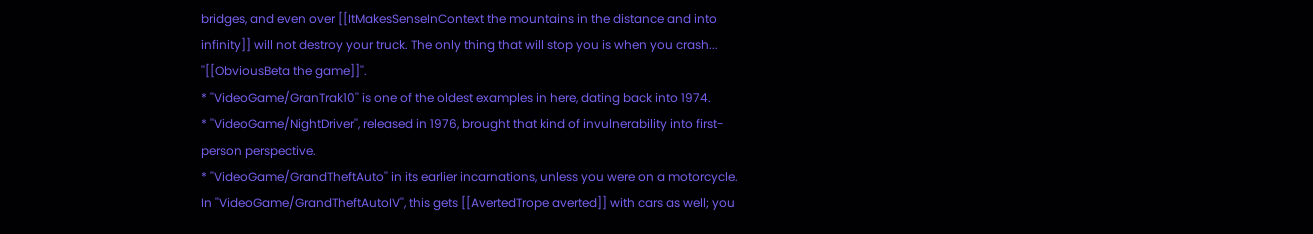bridges, and even over [[ItMakesSenseInContext the mountains in the distance and into infinity]] will not destroy your truck. The only thing that will stop you is when you crash... ''[[ObviousBeta the game]]''.
* ''VideoGame/GranTrak10'' is one of the oldest examples in here, dating back into 1974.
* ''VideoGame/NightDriver'', released in 1976, brought that kind of invulnerability into first-person perspective.
* ''VideoGame/GrandTheftAuto'' in its earlier incarnations, unless you were on a motorcycle. In ''VideoGame/GrandTheftAutoIV'', this gets [[AvertedTrope averted]] with cars as well; you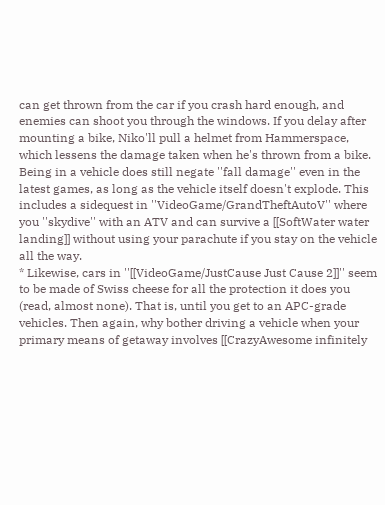can get thrown from the car if you crash hard enough, and enemies can shoot you through the windows. If you delay after mounting a bike, Niko'll pull a helmet from Hammerspace, which lessens the damage taken when he's thrown from a bike. Being in a vehicle does still negate ''fall damage'' even in the latest games, as long as the vehicle itself doesn't explode. This includes a sidequest in ''VideoGame/GrandTheftAutoV'' where you ''skydive'' with an ATV and can survive a [[SoftWater water landing]] without using your parachute if you stay on the vehicle all the way.
* Likewise, cars in ''[[VideoGame/JustCause Just Cause 2]]'' seem to be made of Swiss cheese for all the protection it does you (read, almost none). That is, until you get to an APC-grade vehicles. Then again, why bother driving a vehicle when your primary means of getaway involves [[CrazyAwesome infinitely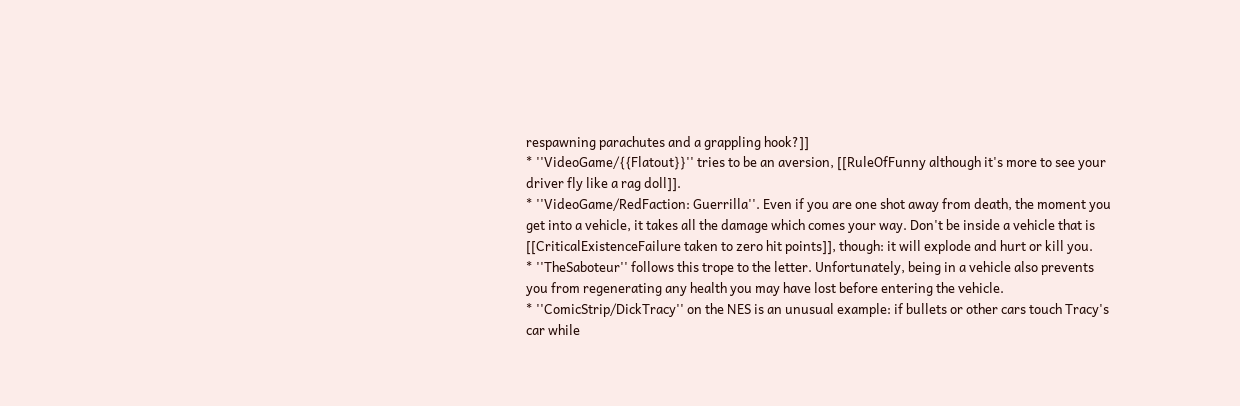respawning parachutes and a grappling hook?]]
* ''VideoGame/{{Flatout}}'' tries to be an aversion, [[RuleOfFunny although it's more to see your driver fly like a rag doll]].
* ''VideoGame/RedFaction: Guerrilla''. Even if you are one shot away from death, the moment you get into a vehicle, it takes all the damage which comes your way. Don't be inside a vehicle that is [[CriticalExistenceFailure taken to zero hit points]], though: it will explode and hurt or kill you.
* ''TheSaboteur'' follows this trope to the letter. Unfortunately, being in a vehicle also prevents you from regenerating any health you may have lost before entering the vehicle.
* ''ComicStrip/DickTracy'' on the NES is an unusual example: if bullets or other cars touch Tracy's car while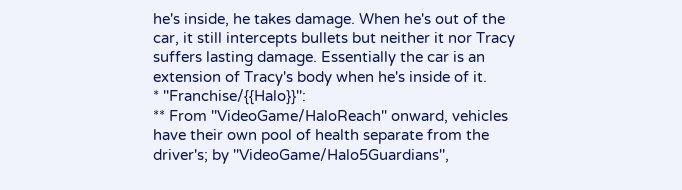he's inside, he takes damage. When he's out of the car, it still intercepts bullets but neither it nor Tracy suffers lasting damage. Essentially the car is an extension of Tracy's body when he's inside of it.
* ''Franchise/{{Halo}}'':
** From ''VideoGame/HaloReach'' onward, vehicles have their own pool of health separate from the driver's; by ''VideoGame/Halo5Guardians'',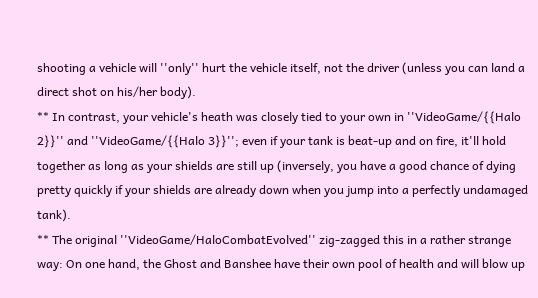shooting a vehicle will ''only'' hurt the vehicle itself, not the driver (unless you can land a direct shot on his/her body).
** In contrast, your vehicle's heath was closely tied to your own in ''VideoGame/{{Halo 2}}'' and ''VideoGame/{{Halo 3}}''; even if your tank is beat-up and on fire, it'll hold together as long as your shields are still up (inversely, you have a good chance of dying pretty quickly if your shields are already down when you jump into a perfectly undamaged tank).
** The original ''VideoGame/HaloCombatEvolved'' zig-zagged this in a rather strange way: On one hand, the Ghost and Banshee have their own pool of health and will blow up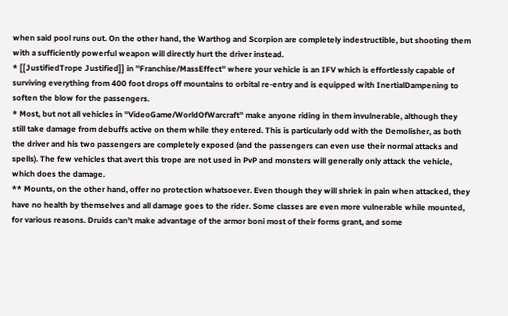when said pool runs out. On the other hand, the Warthog and Scorpion are completely indestructible, but shooting them with a sufficiently powerful weapon will directly hurt the driver instead.
* [[JustifiedTrope Justified]] in ''Franchise/MassEffect'' where your vehicle is an IFV which is effortlessly capable of surviving everything from 400 foot drops off mountains to orbital re-entry and is equipped with InertialDampening to soften the blow for the passengers.
* Most, but not all vehicles in ''VideoGame/WorldOfWarcraft'' make anyone riding in them invulnerable, although they still take damage from debuffs active on them while they entered. This is particularly odd with the Demolisher, as both the driver and his two passengers are completely exposed (and the passengers can even use their normal attacks and spells). The few vehicles that avert this trope are not used in PvP and monsters will generally only attack the vehicle, which does the damage.
** Mounts, on the other hand, offer no protection whatsoever. Even though they will shriek in pain when attacked, they have no health by themselves and all damage goes to the rider. Some classes are even more vulnerable while mounted, for various reasons. Druids can't make advantage of the armor boni most of their forms grant, and some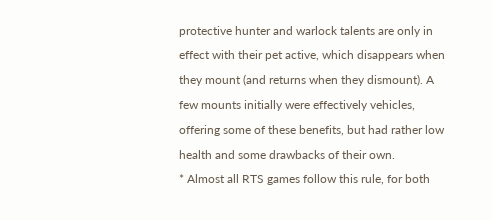protective hunter and warlock talents are only in effect with their pet active, which disappears when they mount (and returns when they dismount). A few mounts initially were effectively vehicles, offering some of these benefits, but had rather low health and some drawbacks of their own.
* Almost all RTS games follow this rule, for both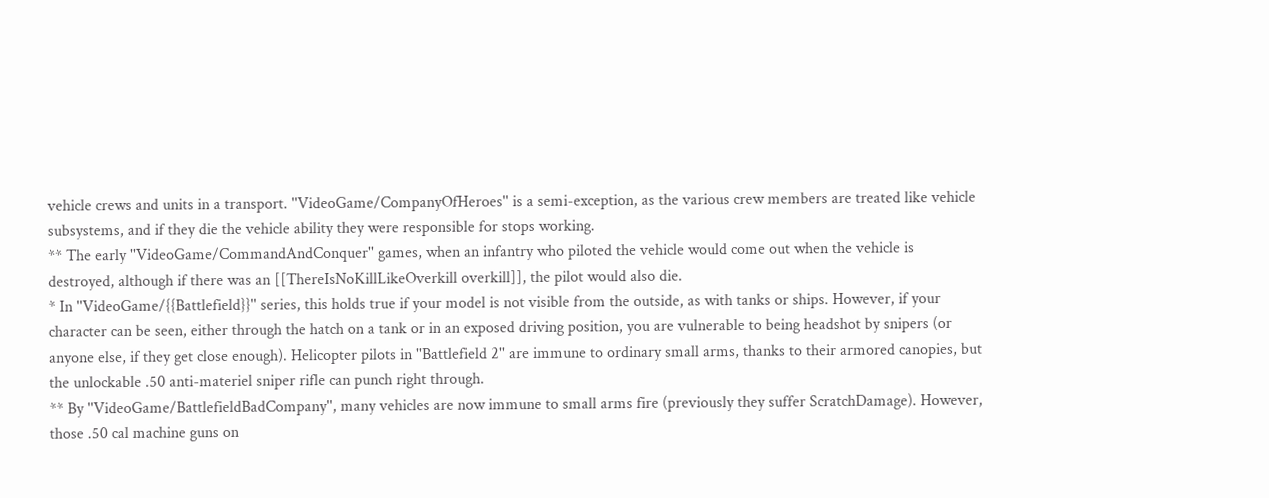vehicle crews and units in a transport. ''VideoGame/CompanyOfHeroes'' is a semi-exception, as the various crew members are treated like vehicle subsystems, and if they die the vehicle ability they were responsible for stops working.
** The early ''VideoGame/CommandAndConquer'' games, when an infantry who piloted the vehicle would come out when the vehicle is destroyed, although if there was an [[ThereIsNoKillLikeOverkill overkill]], the pilot would also die.
* In ''VideoGame/{{Battlefield}}'' series, this holds true if your model is not visible from the outside, as with tanks or ships. However, if your character can be seen, either through the hatch on a tank or in an exposed driving position, you are vulnerable to being headshot by snipers (or anyone else, if they get close enough). Helicopter pilots in ''Battlefield 2'' are immune to ordinary small arms, thanks to their armored canopies, but the unlockable .50 anti-materiel sniper rifle can punch right through.
** By ''VideoGame/BattlefieldBadCompany'', many vehicles are now immune to small arms fire (previously they suffer ScratchDamage). However, those .50 cal machine guns on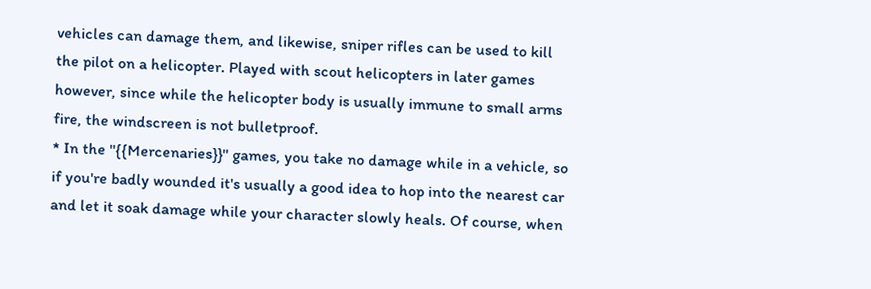vehicles can damage them, and likewise, sniper rifles can be used to kill the pilot on a helicopter. Played with scout helicopters in later games however, since while the helicopter body is usually immune to small arms fire, the windscreen is not bulletproof.
* In the ''{{Mercenaries}}'' games, you take no damage while in a vehicle, so if you're badly wounded it's usually a good idea to hop into the nearest car and let it soak damage while your character slowly heals. Of course, when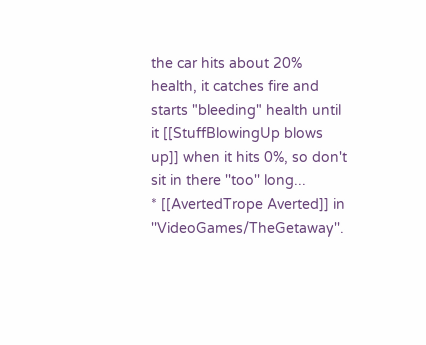the car hits about 20% health, it catches fire and starts "bleeding" health until it [[StuffBlowingUp blows up]] when it hits 0%, so don't sit in there ''too'' long...
* [[AvertedTrope Averted]] in ''VideoGames/TheGetaway''.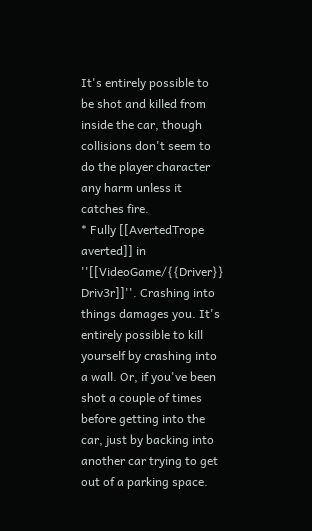It's entirely possible to be shot and killed from inside the car, though collisions don't seem to do the player character any harm unless it catches fire.
* Fully [[AvertedTrope averted]] in ''[[VideoGame/{{Driver}} Driv3r]]''. Crashing into things damages you. It's entirely possible to kill yourself by crashing into a wall. Or, if you've been shot a couple of times before getting into the car, just by backing into another car trying to get out of a parking space.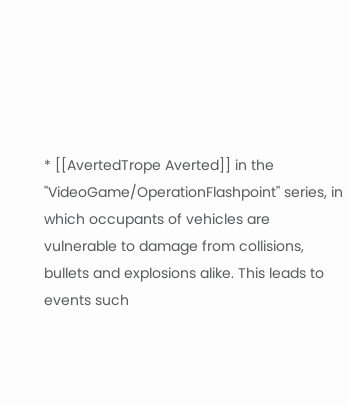* [[AvertedTrope Averted]] in the ''VideoGame/OperationFlashpoint'' series, in which occupants of vehicles are vulnerable to damage from collisions, bullets and explosions alike. This leads to events such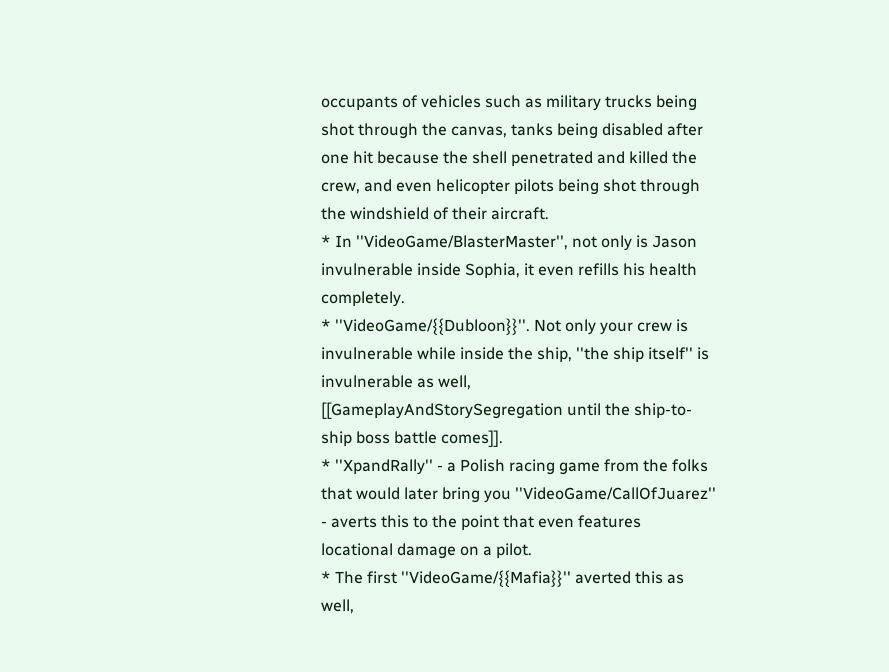occupants of vehicles such as military trucks being shot through the canvas, tanks being disabled after one hit because the shell penetrated and killed the crew, and even helicopter pilots being shot through the windshield of their aircraft.
* In ''VideoGame/BlasterMaster'', not only is Jason invulnerable inside Sophia, it even refills his health completely.
* ''VideoGame/{{Dubloon}}''. Not only your crew is invulnerable while inside the ship, ''the ship itself'' is invulnerable as well, [[GameplayAndStorySegregation until the ship-to-ship boss battle comes]].
* ''XpandRally'' - a Polish racing game from the folks that would later bring you ''VideoGame/CallOfJuarez'' - averts this to the point that even features locational damage on a pilot.
* The first ''VideoGame/{{Mafia}}'' averted this as well,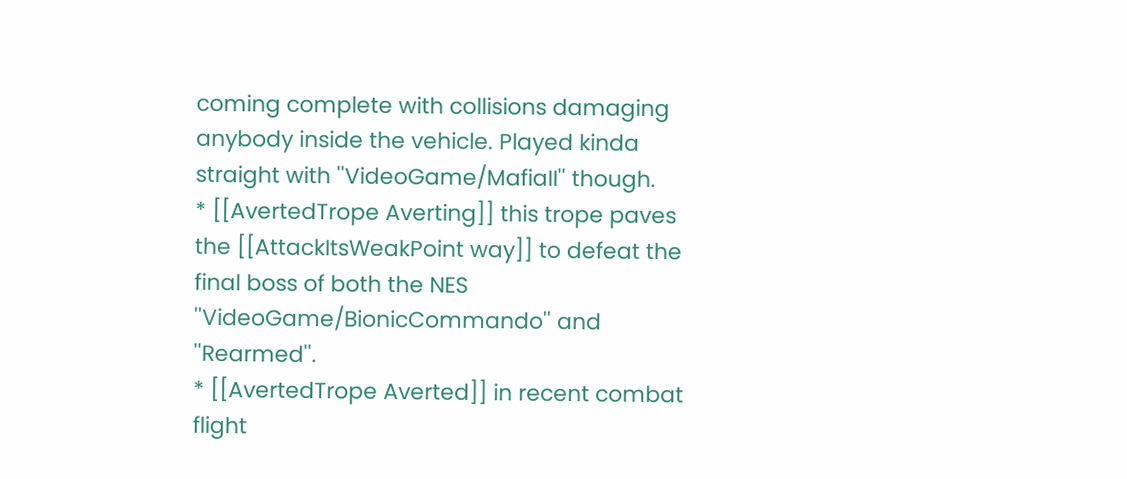coming complete with collisions damaging anybody inside the vehicle. Played kinda straight with ''VideoGame/MafiaII'' though.
* [[AvertedTrope Averting]] this trope paves the [[AttackItsWeakPoint way]] to defeat the final boss of both the NES ''VideoGame/BionicCommando'' and ''Rearmed''.
* [[AvertedTrope Averted]] in recent combat flight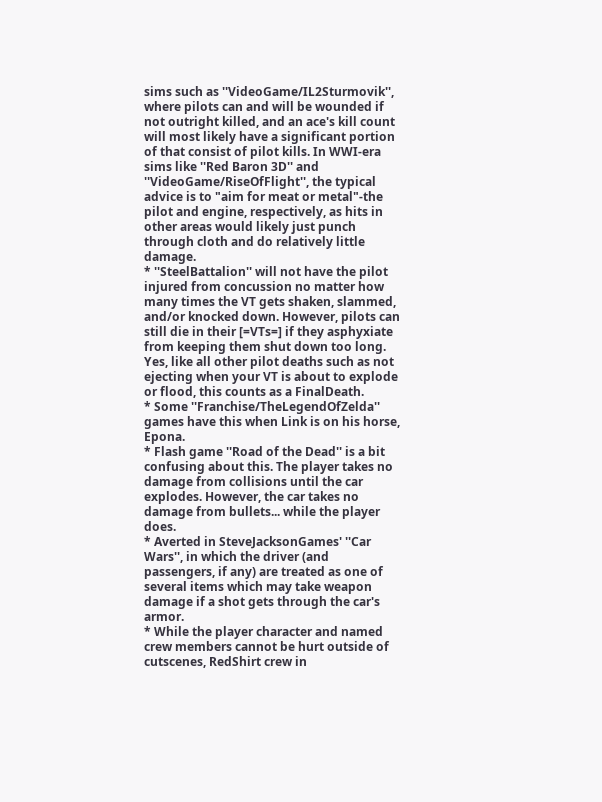sims such as ''VideoGame/IL2Sturmovik'', where pilots can and will be wounded if not outright killed, and an ace's kill count will most likely have a significant portion of that consist of pilot kills. In WWI-era sims like ''Red Baron 3D'' and ''VideoGame/RiseOfFlight'', the typical advice is to "aim for meat or metal"-the pilot and engine, respectively, as hits in other areas would likely just punch through cloth and do relatively little damage.
* ''SteelBattalion'' will not have the pilot injured from concussion no matter how many times the VT gets shaken, slammed, and/or knocked down. However, pilots can still die in their [=VTs=] if they asphyxiate from keeping them shut down too long. Yes, like all other pilot deaths such as not ejecting when your VT is about to explode or flood, this counts as a FinalDeath.
* Some ''Franchise/TheLegendOfZelda'' games have this when Link is on his horse, Epona.
* Flash game ''Road of the Dead'' is a bit confusing about this. The player takes no damage from collisions until the car explodes. However, the car takes no damage from bullets... while the player does.
* Averted in SteveJacksonGames' ''Car Wars'', in which the driver (and passengers, if any) are treated as one of several items which may take weapon damage if a shot gets through the car's armor.
* While the player character and named crew members cannot be hurt outside of cutscenes, RedShirt crew in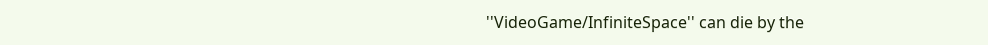''VideoGame/InfiniteSpace'' can die by the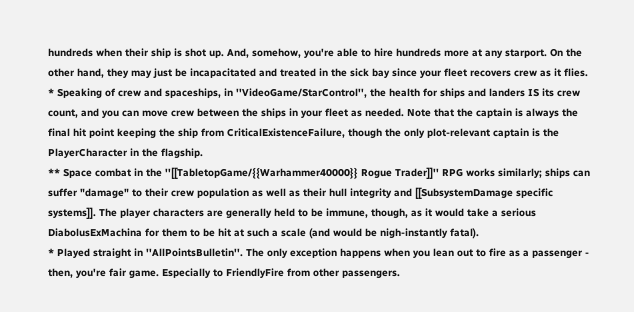hundreds when their ship is shot up. And, somehow, you're able to hire hundreds more at any starport. On the other hand, they may just be incapacitated and treated in the sick bay since your fleet recovers crew as it flies.
* Speaking of crew and spaceships, in ''VideoGame/StarControl'', the health for ships and landers IS its crew count, and you can move crew between the ships in your fleet as needed. Note that the captain is always the final hit point keeping the ship from CriticalExistenceFailure, though the only plot-relevant captain is the PlayerCharacter in the flagship.
** Space combat in the ''[[TabletopGame/{{Warhammer40000}} Rogue Trader]]'' RPG works similarly; ships can suffer "damage" to their crew population as well as their hull integrity and [[SubsystemDamage specific systems]]. The player characters are generally held to be immune, though, as it would take a serious DiabolusExMachina for them to be hit at such a scale (and would be nigh-instantly fatal).
* Played straight in ''AllPointsBulletin''. The only exception happens when you lean out to fire as a passenger - then, you're fair game. Especially to FriendlyFire from other passengers.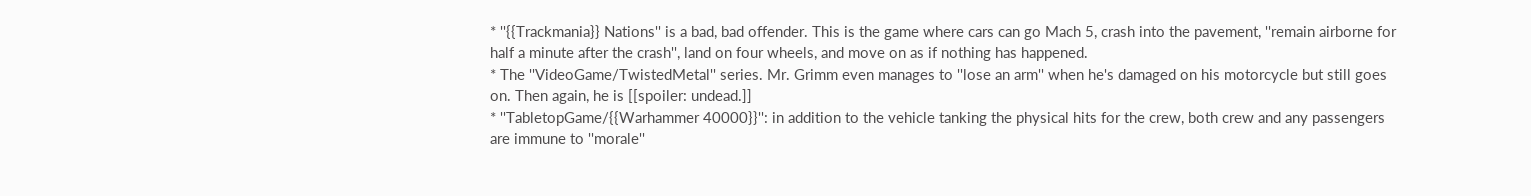* ''{{Trackmania}} Nations'' is a bad, bad offender. This is the game where cars can go Mach 5, crash into the pavement, ''remain airborne for half a minute after the crash'', land on four wheels, and move on as if nothing has happened.
* The ''VideoGame/TwistedMetal'' series. Mr. Grimm even manages to ''lose an arm'' when he's damaged on his motorcycle but still goes on. Then again, he is [[spoiler: undead.]]
* ''TabletopGame/{{Warhammer 40000}}'': in addition to the vehicle tanking the physical hits for the crew, both crew and any passengers are immune to ''morale''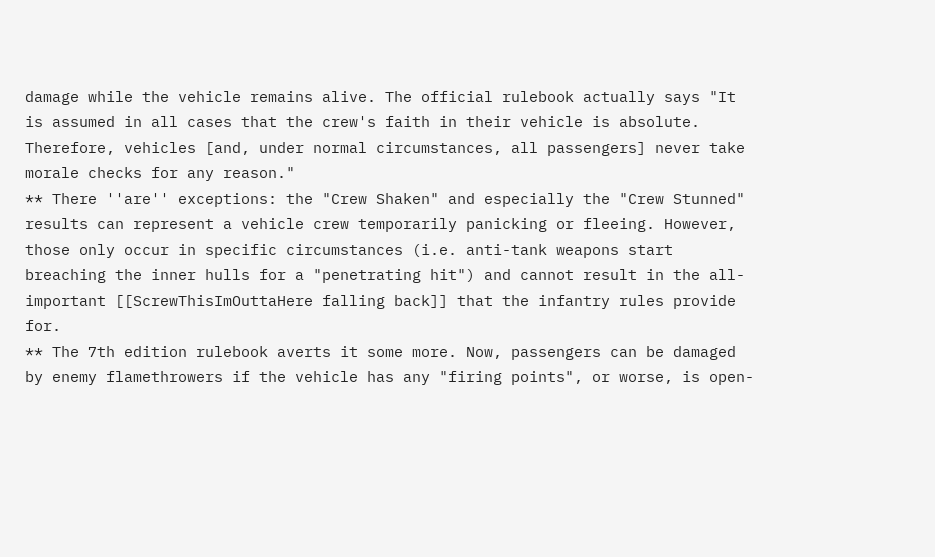damage while the vehicle remains alive. The official rulebook actually says "It is assumed in all cases that the crew's faith in their vehicle is absolute. Therefore, vehicles [and, under normal circumstances, all passengers] never take morale checks for any reason."
** There ''are'' exceptions: the "Crew Shaken" and especially the "Crew Stunned" results can represent a vehicle crew temporarily panicking or fleeing. However, those only occur in specific circumstances (i.e. anti-tank weapons start breaching the inner hulls for a "penetrating hit") and cannot result in the all-important [[ScrewThisImOuttaHere falling back]] that the infantry rules provide for.
** The 7th edition rulebook averts it some more. Now, passengers can be damaged by enemy flamethrowers if the vehicle has any "firing points", or worse, is open-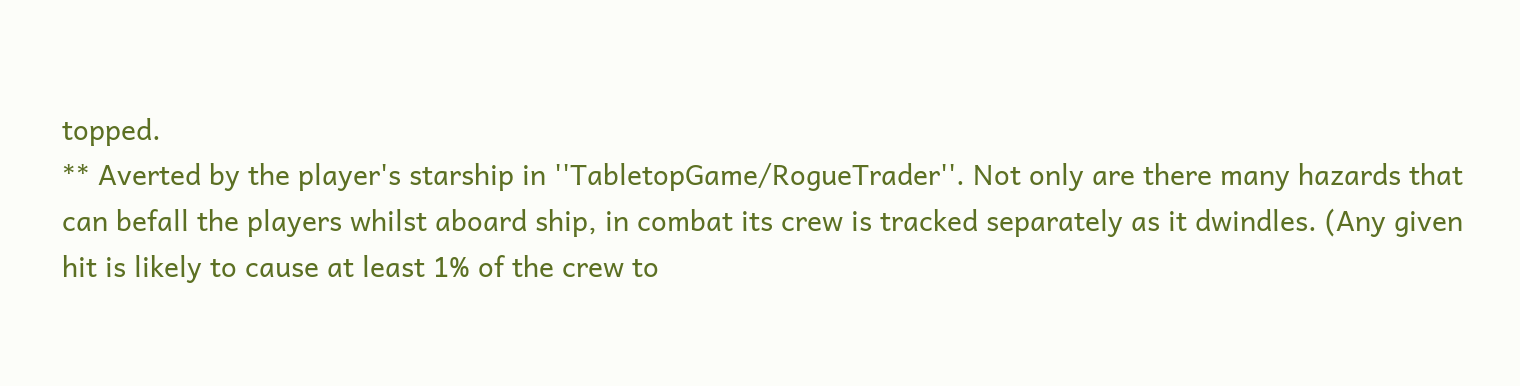topped.
** Averted by the player's starship in ''TabletopGame/RogueTrader''. Not only are there many hazards that can befall the players whilst aboard ship, in combat its crew is tracked separately as it dwindles. (Any given hit is likely to cause at least 1% of the crew to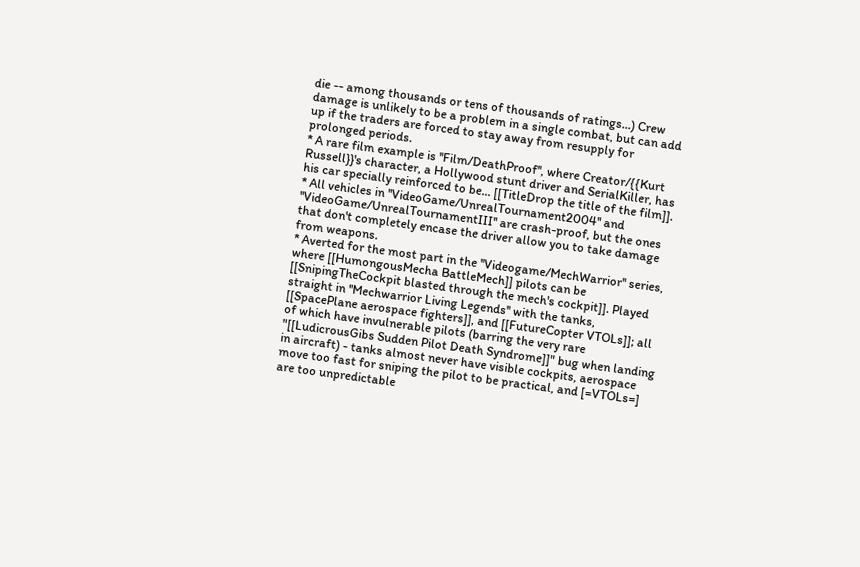die -- among thousands or tens of thousands of ratings...) Crew damage is unlikely to be a problem in a single combat, but can add up if the traders are forced to stay away from resupply for prolonged periods.
* A rare film example is ''Film/DeathProof'', where Creator/{{Kurt Russell}}'s character, a Hollywood stunt driver and SerialKiller, has his car specially reinforced to be... [[TitleDrop the title of the film]].
* All vehicles in ''VideoGame/UnrealTournament2004'' and ''VideoGame/UnrealTournamentIII'' are crash-proof, but the ones that don't completely encase the driver allow you to take damage from weapons.
* Averted for the most part in the ''Videogame/MechWarrior'' series, where [[HumongousMecha BattleMech]] pilots can be [[SnipingTheCockpit blasted through the mech's cockpit]]. Played straight in ''Mechwarrior Living Legends'' with the tanks, [[SpacePlane aerospace fighters]], and [[FutureCopter VTOLs]]; all of which have invulnerable pilots (barring the very rare "[[LudicrousGibs Sudden Pilot Death Syndrome]]" bug when landing in aircraft) - tanks almost never have visible cockpits, aerospace move too fast for sniping the pilot to be practical, and [=VTOLs=] are too unpredictable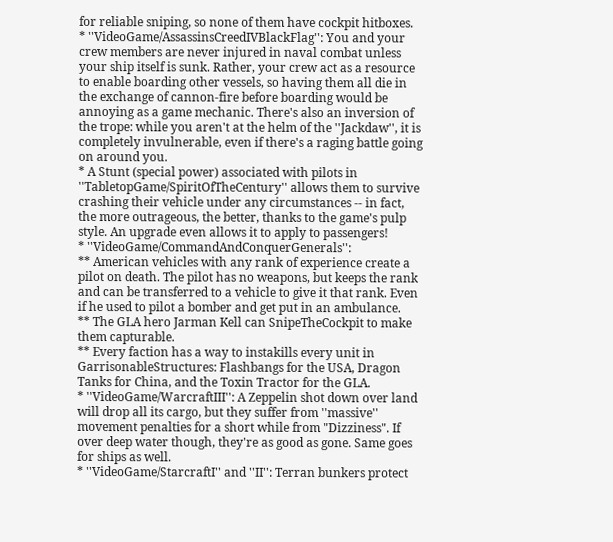for reliable sniping, so none of them have cockpit hitboxes.
* ''VideoGame/AssassinsCreedIVBlackFlag'': You and your crew members are never injured in naval combat unless your ship itself is sunk. Rather, your crew act as a resource to enable boarding other vessels, so having them all die in the exchange of cannon-fire before boarding would be annoying as a game mechanic. There's also an inversion of the trope: while you aren't at the helm of the ''Jackdaw'', it is completely invulnerable, even if there's a raging battle going on around you.
* A Stunt (special power) associated with pilots in ''TabletopGame/SpiritOfTheCentury'' allows them to survive crashing their vehicle under any circumstances -- in fact, the more outrageous, the better, thanks to the game's pulp style. An upgrade even allows it to apply to passengers!
* ''VideoGame/CommandAndConquerGenerals'':
** American vehicles with any rank of experience create a pilot on death. The pilot has no weapons, but keeps the rank and can be transferred to a vehicle to give it that rank. Even if he used to pilot a bomber and get put in an ambulance.
** The GLA hero Jarman Kell can SnipeTheCockpit to make them capturable.
** Every faction has a way to instakills every unit in GarrisonableStructures: Flashbangs for the USA, Dragon Tanks for China, and the Toxin Tractor for the GLA.
* ''VideoGame/WarcraftIII'': A Zeppelin shot down over land will drop all its cargo, but they suffer from ''massive'' movement penalties for a short while from "Dizziness". If over deep water though, they're as good as gone. Same goes for ships as well.
* ''VideoGame/StarcraftI'' and ''II'': Terran bunkers protect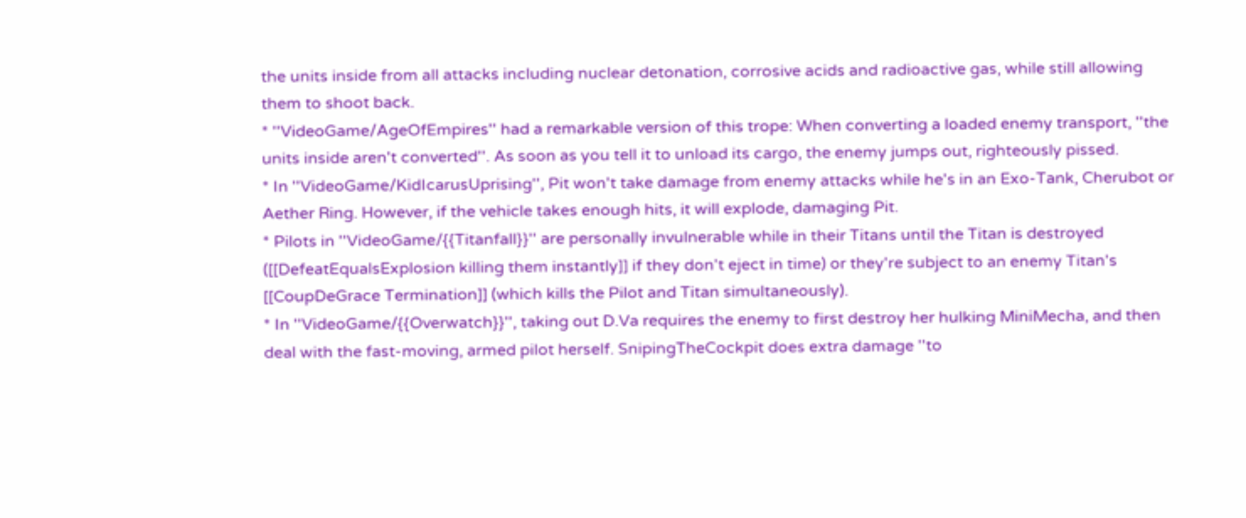the units inside from all attacks including nuclear detonation, corrosive acids and radioactive gas, while still allowing them to shoot back.
* ''VideoGame/AgeOfEmpires'' had a remarkable version of this trope: When converting a loaded enemy transport, ''the units inside aren't converted''. As soon as you tell it to unload its cargo, the enemy jumps out, righteously pissed.
* In ''VideoGame/KidIcarusUprising'', Pit won't take damage from enemy attacks while he's in an Exo-Tank, Cherubot or Aether Ring. However, if the vehicle takes enough hits, it will explode, damaging Pit.
* Pilots in ''VideoGame/{{Titanfall}}'' are personally invulnerable while in their Titans until the Titan is destroyed ([[DefeatEqualsExplosion killing them instantly]] if they don't eject in time) or they're subject to an enemy Titan's [[CoupDeGrace Termination]] (which kills the Pilot and Titan simultaneously).
* In ''VideoGame/{{Overwatch}}'', taking out D.Va requires the enemy to first destroy her hulking MiniMecha, and then deal with the fast-moving, armed pilot herself. SnipingTheCockpit does extra damage ''to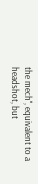the mech'', equivalent to a headshot, but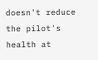doesn't reduce the pilot's health at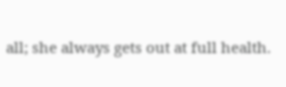all; she always gets out at full health.